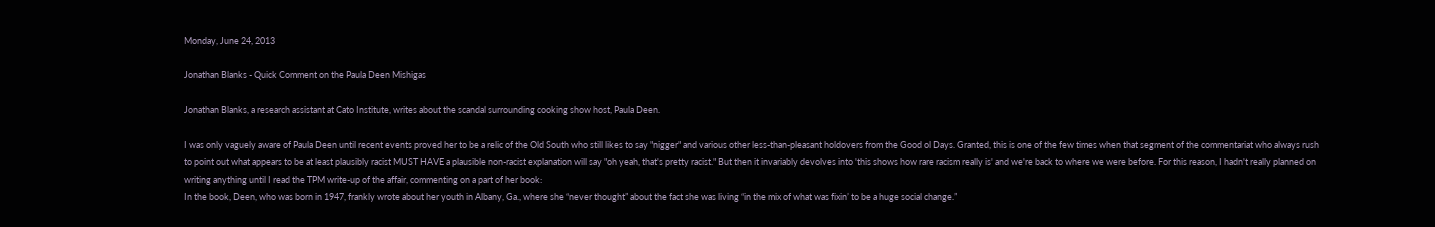Monday, June 24, 2013

Jonathan Blanks - Quick Comment on the Paula Deen Mishigas

Jonathan Blanks, a research assistant at Cato Institute, writes about the scandal surrounding cooking show host, Paula Deen.

I was only vaguely aware of Paula Deen until recent events proved her to be a relic of the Old South who still likes to say "nigger" and various other less-than-pleasant holdovers from the Good ol Days. Granted, this is one of the few times when that segment of the commentariat who always rush to point out what appears to be at least plausibly racist MUST HAVE a plausible non-racist explanation will say "oh yeah, that's pretty racist." But then it invariably devolves into 'this shows how rare racism really is' and we're back to where we were before. For this reason, I hadn't really planned on writing anything until I read the TPM write-up of the affair, commenting on a part of her book:
In the book, Deen, who was born in 1947, frankly wrote about her youth in Albany, Ga., where she “never thought” about the fact she was living “in the mix of what was fixin’ to be a huge social change.”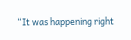“It was happening right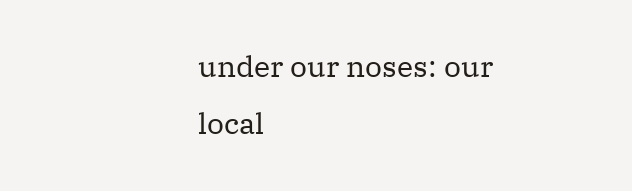under our noses: our local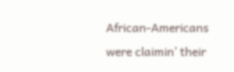African-Americans were claimin’ their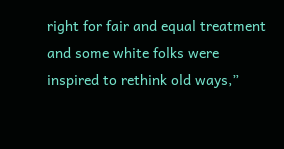right for fair and equal treatment and some white folks were inspired to rethink old ways,”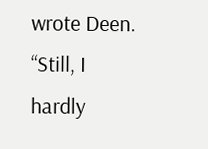wrote Deen. “Still, I hardly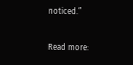noticed.”

Read more: